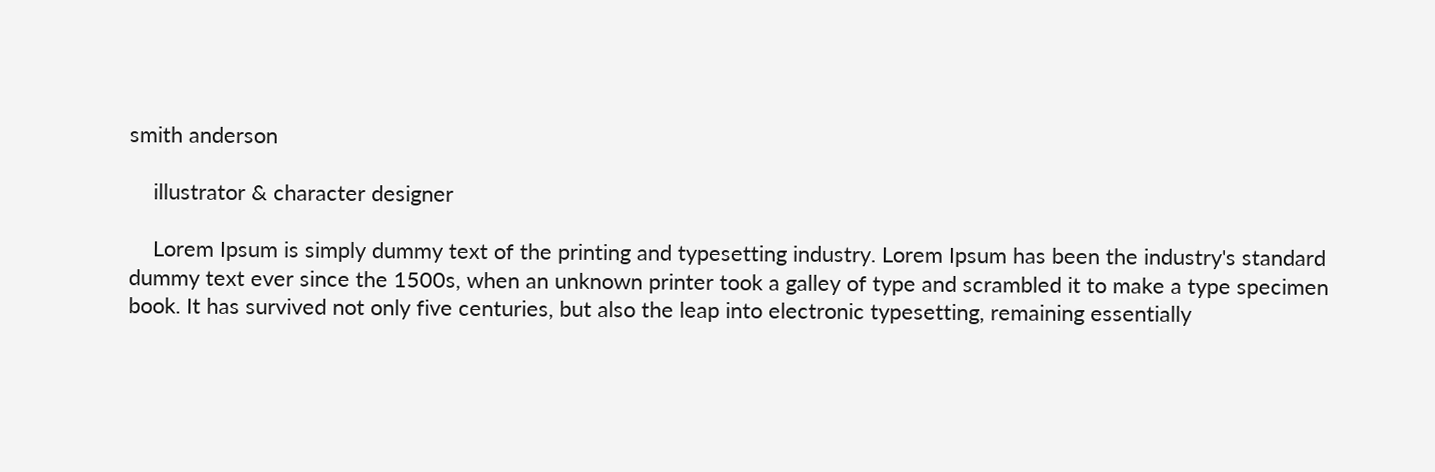smith anderson

    illustrator & character designer

    Lorem Ipsum is simply dummy text of the printing and typesetting industry. Lorem Ipsum has been the industry's standard dummy text ever since the 1500s, when an unknown printer took a galley of type and scrambled it to make a type specimen book. It has survived not only five centuries, but also the leap into electronic typesetting, remaining essentially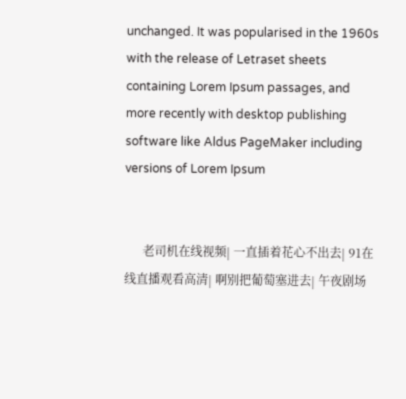unchanged. It was popularised in the 1960s with the release of Letraset sheets containing Lorem Ipsum passages, and more recently with desktop publishing software like Aldus PageMaker including versions of Lorem Ipsum


      老司机在线视频| 一直插着花心不出去| 91在线直播观看高清| 啊别把葡萄塞进去| 午夜剧场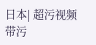日本| 超污视频带污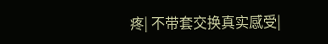疼| 不带套交换真实感受|